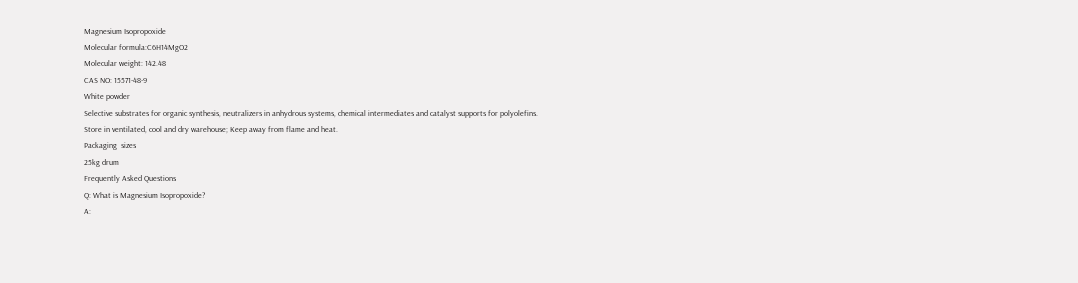Magnesium Isopropoxide
Molecular formula:C6H14MgO2
Molecular weight: 142.48
CAS NO: 15571-48-9
White powder
Selective substrates for organic synthesis, neutralizers in anhydrous systems, chemical intermediates and catalyst supports for polyolefins.
Store in ventilated, cool and dry warehouse; Keep away from flame and heat.
Packaging  sizes
25kg drum
Frequently Asked Questions
Q: What is Magnesium Isopropoxide?
A: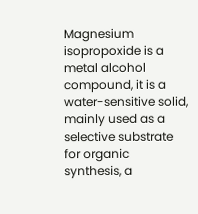Magnesium isopropoxide is a metal alcohol compound, it is a water-sensitive solid, mainly used as a selective substrate for organic synthesis, a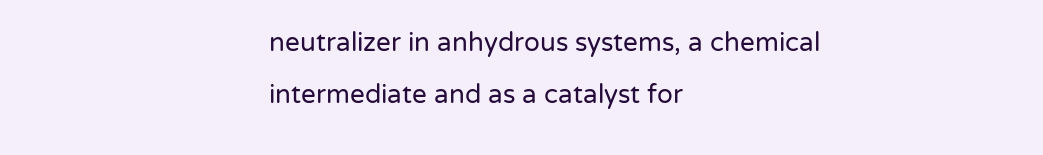neutralizer in anhydrous systems, a chemical intermediate and as a catalyst for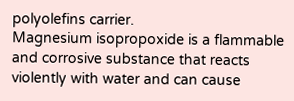polyolefins carrier.
Magnesium isopropoxide is a flammable and corrosive substance that reacts violently with water and can cause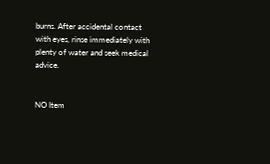burns. After accidental contact with eyes, rinse immediately with plenty of water and seek medical advice.


NO Item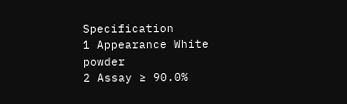Specification
1 Appearance White powder
2 Assay ≥ 90.0%